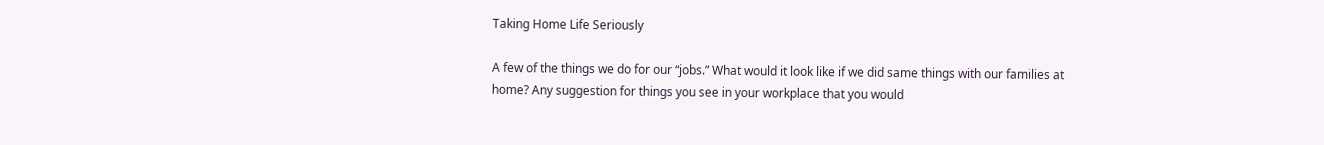Taking Home Life Seriously

A few of the things we do for our “jobs.” What would it look like if we did same things with our families at home? Any suggestion for things you see in your workplace that you would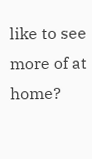like to see more of at home?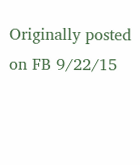Originally posted on FB 9/22/15